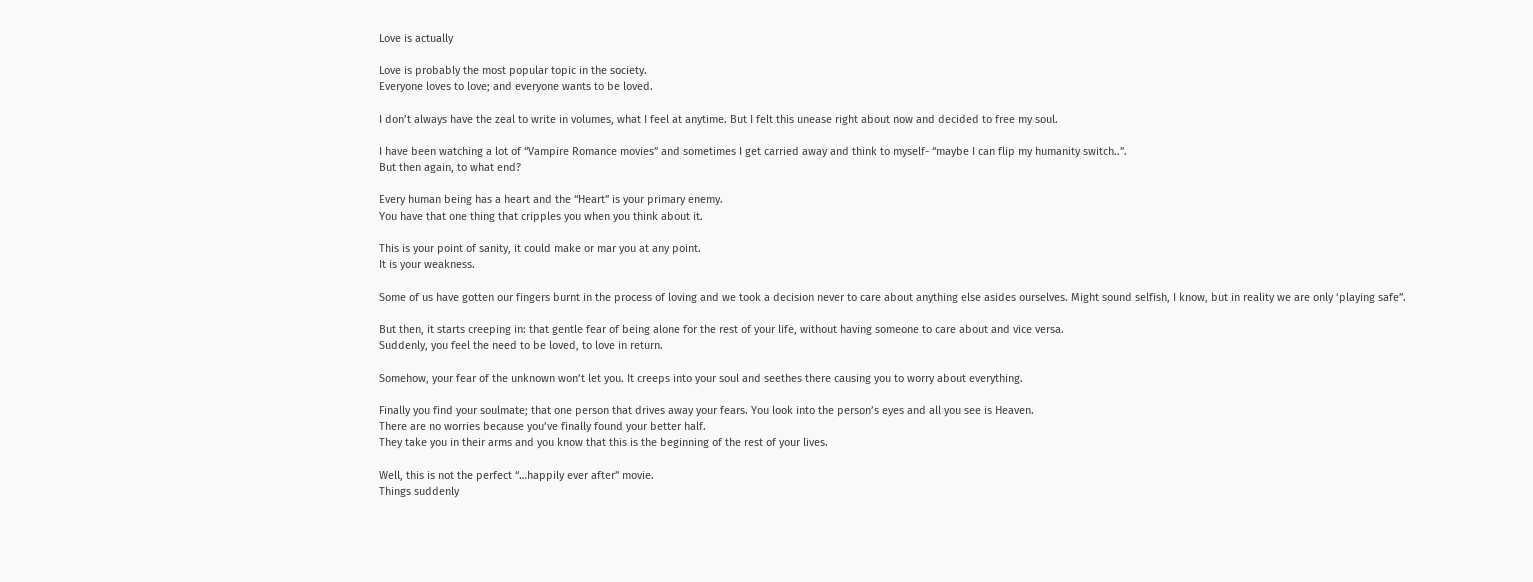Love is actually

Love is probably the most popular topic in the society.
Everyone loves to love; and everyone wants to be loved.

I don’t always have the zeal to write in volumes, what I feel at anytime. But I felt this unease right about now and decided to free my soul.

I have been watching a lot of “Vampire Romance movies” and sometimes I get carried away and think to myself- “maybe I can flip my humanity switch..”.
But then again, to what end?

Every human being has a heart and the “Heart” is your primary enemy.
You have that one thing that cripples you when you think about it.

This is your point of sanity, it could make or mar you at any point.
It is your weakness.

Some of us have gotten our fingers burnt in the process of loving and we took a decision never to care about anything else asides ourselves. Might sound selfish, I know, but in reality we are only ‘playing safe”.

But then, it starts creeping in: that gentle fear of being alone for the rest of your life, without having someone to care about and vice versa.
Suddenly, you feel the need to be loved, to love in return.

Somehow, your fear of the unknown won’t let you. It creeps into your soul and seethes there causing you to worry about everything.

Finally you find your soulmate; that one person that drives away your fears. You look into the person’s eyes and all you see is Heaven.
There are no worries because you’ve finally found your better half.
They take you in their arms and you know that this is the beginning of the rest of your lives.

Well, this is not the perfect “…happily ever after” movie.
Things suddenly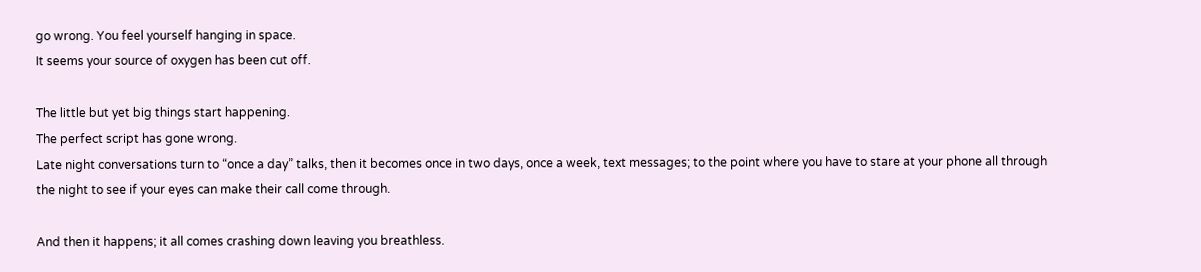go wrong. You feel yourself hanging in space.
It seems your source of oxygen has been cut off.

The little but yet big things start happening.
The perfect script has gone wrong.
Late night conversations turn to “once a day” talks, then it becomes once in two days, once a week, text messages; to the point where you have to stare at your phone all through the night to see if your eyes can make their call come through.

And then it happens; it all comes crashing down leaving you breathless.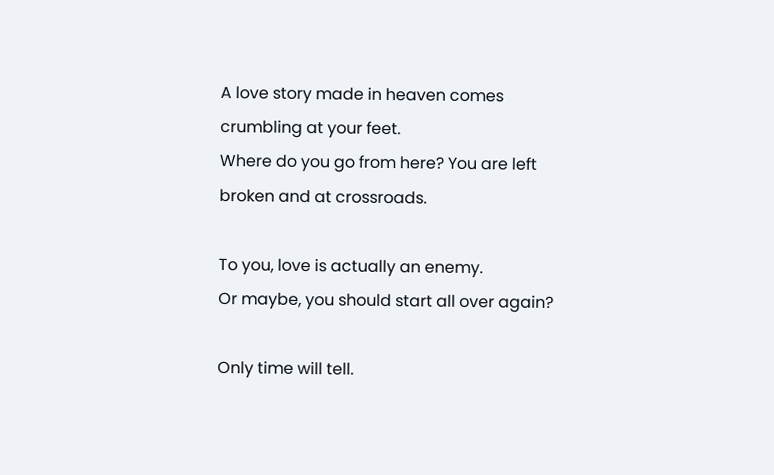A love story made in heaven comes crumbling at your feet.
Where do you go from here? You are left broken and at crossroads.

To you, love is actually an enemy.
Or maybe, you should start all over again?

Only time will tell.